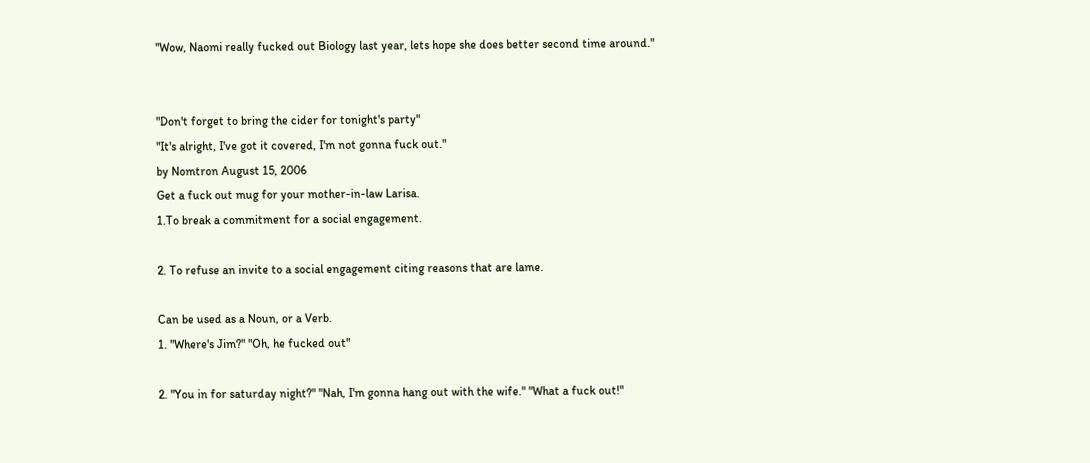"Wow, Naomi really fucked out Biology last year, lets hope she does better second time around."


"Don't forget to bring the cider for tonight's party"
"It's alright, I've got it covered, I'm not gonna fuck out."
by Nomtron August 15, 2006
Get a fuck out mug for your mother-in-law Larisa.
1.To break a commitment for a social engagement.

2. To refuse an invite to a social engagement citing reasons that are lame.

Can be used as a Noun, or a Verb.
1. "Where's Jim?" "Oh, he fucked out"

2. "You in for saturday night?" "Nah, I'm gonna hang out with the wife." "What a fuck out!"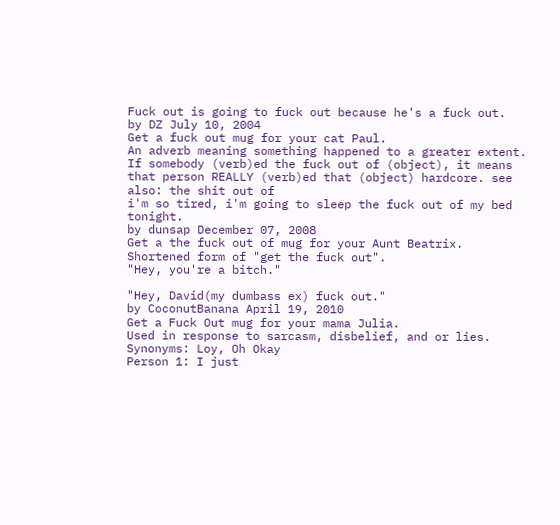Fuck out is going to fuck out because he's a fuck out.
by DZ July 10, 2004
Get a fuck out mug for your cat Paul.
An adverb meaning something happened to a greater extent. If somebody (verb)ed the fuck out of (object), it means that person REALLY (verb)ed that (object) hardcore. see also: the shit out of
i'm so tired, i'm going to sleep the fuck out of my bed tonight.
by dunsap December 07, 2008
Get a the fuck out of mug for your Aunt Beatrix.
Shortened form of "get the fuck out".
"Hey, you're a bitch."

"Hey, David(my dumbass ex) fuck out."
by CoconutBanana April 19, 2010
Get a Fuck Out mug for your mama Julia.
Used in response to sarcasm, disbelief, and or lies.
Synonyms: Loy, Oh Okay
Person 1: I just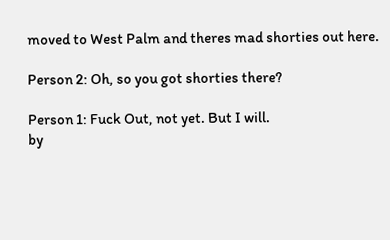moved to West Palm and theres mad shorties out here.

Person 2: Oh, so you got shorties there?

Person 1: Fuck Out, not yet. But I will.
by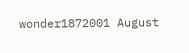wonder1872001 August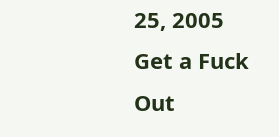25, 2005
Get a Fuck Out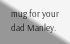mug for your dad Manley.